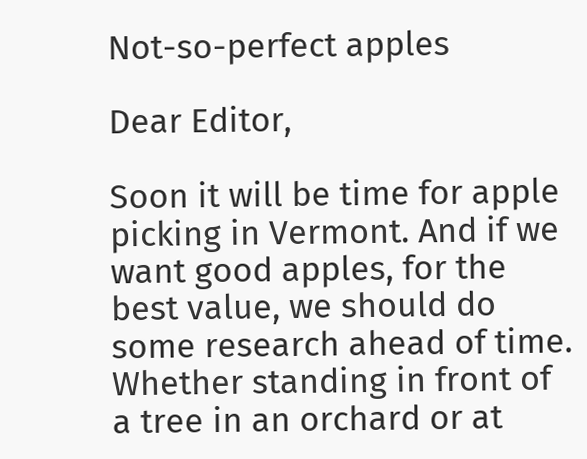Not-so-perfect apples

Dear Editor,

Soon it will be time for apple picking in Vermont. And if we want good apples, for the best value, we should do some research ahead of time. Whether standing in front of a tree in an orchard or at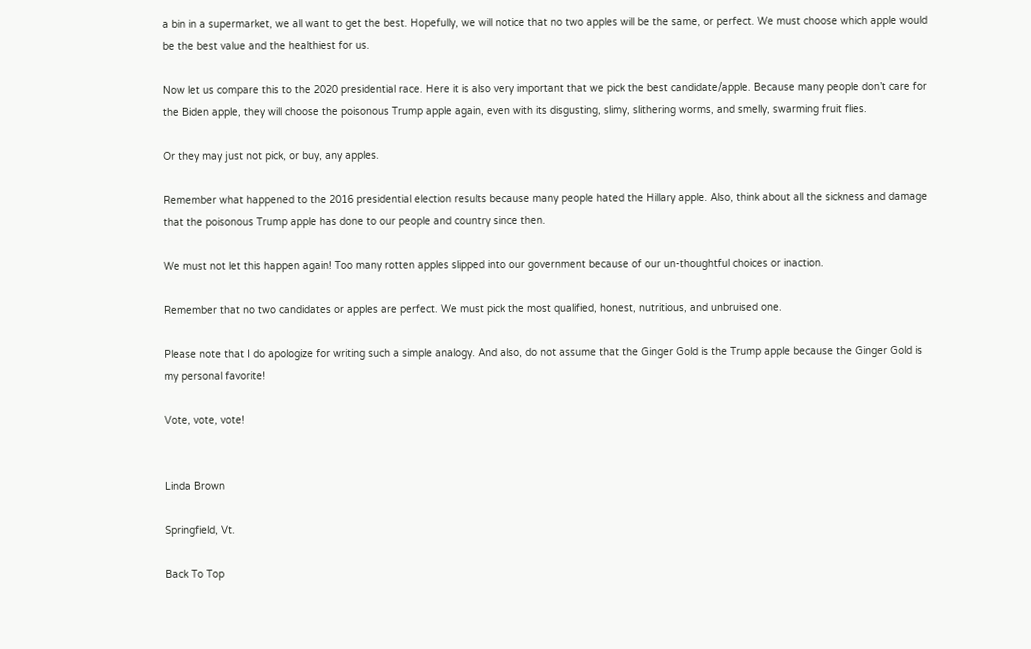a bin in a supermarket, we all want to get the best. Hopefully, we will notice that no two apples will be the same, or perfect. We must choose which apple would be the best value and the healthiest for us.

Now let us compare this to the 2020 presidential race. Here it is also very important that we pick the best candidate/apple. Because many people don’t care for the Biden apple, they will choose the poisonous Trump apple again, even with its disgusting, slimy, slithering worms, and smelly, swarming fruit flies.

Or they may just not pick, or buy, any apples.

Remember what happened to the 2016 presidential election results because many people hated the Hillary apple. Also, think about all the sickness and damage that the poisonous Trump apple has done to our people and country since then.

We must not let this happen again! Too many rotten apples slipped into our government because of our un-thoughtful choices or inaction.

Remember that no two candidates or apples are perfect. We must pick the most qualified, honest, nutritious, and unbruised one.

Please note that I do apologize for writing such a simple analogy. And also, do not assume that the Ginger Gold is the Trump apple because the Ginger Gold is my personal favorite!

Vote, vote, vote!


Linda Brown

Springfield, Vt.

Back To Top